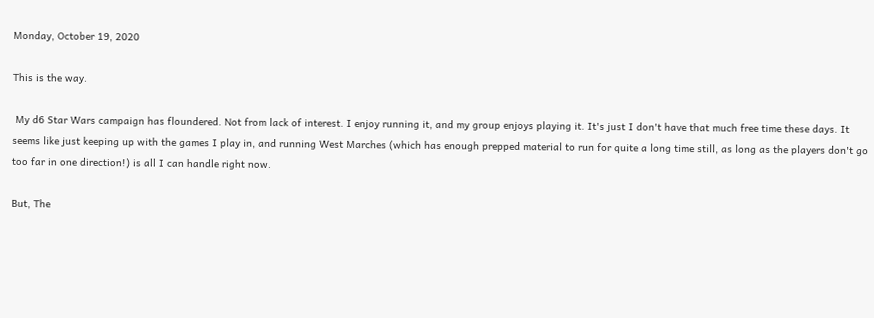Monday, October 19, 2020

This is the way.

 My d6 Star Wars campaign has floundered. Not from lack of interest. I enjoy running it, and my group enjoys playing it. It's just I don't have that much free time these days. It seems like just keeping up with the games I play in, and running West Marches (which has enough prepped material to run for quite a long time still, as long as the players don't go too far in one direction!) is all I can handle right now.

But, The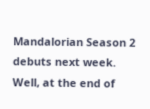Mandalorian Season 2 debuts next week. Well, at the end of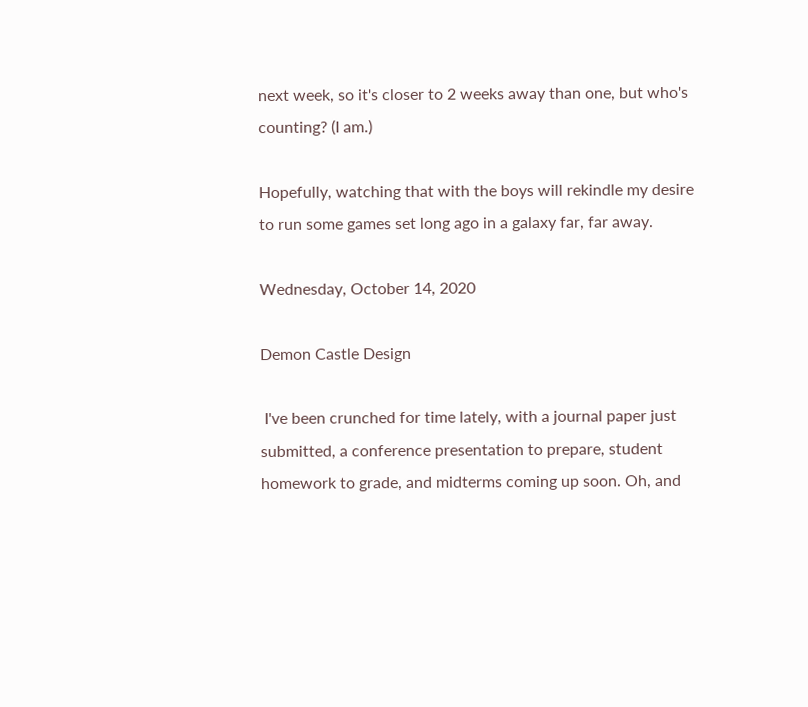next week, so it's closer to 2 weeks away than one, but who's counting? (I am.)

Hopefully, watching that with the boys will rekindle my desire to run some games set long ago in a galaxy far, far away.

Wednesday, October 14, 2020

Demon Castle Design

 I've been crunched for time lately, with a journal paper just submitted, a conference presentation to prepare, student homework to grade, and midterms coming up soon. Oh, and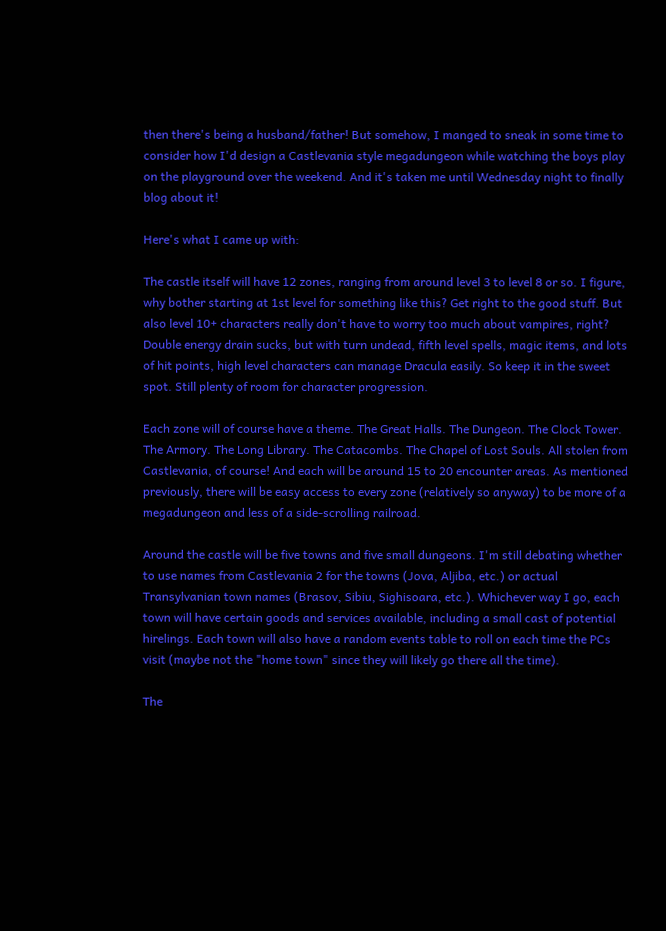then there's being a husband/father! But somehow, I manged to sneak in some time to consider how I'd design a Castlevania style megadungeon while watching the boys play on the playground over the weekend. And it's taken me until Wednesday night to finally blog about it!

Here's what I came up with:

The castle itself will have 12 zones, ranging from around level 3 to level 8 or so. I figure, why bother starting at 1st level for something like this? Get right to the good stuff. But also level 10+ characters really don't have to worry too much about vampires, right? Double energy drain sucks, but with turn undead, fifth level spells, magic items, and lots of hit points, high level characters can manage Dracula easily. So keep it in the sweet spot. Still plenty of room for character progression.

Each zone will of course have a theme. The Great Halls. The Dungeon. The Clock Tower. The Armory. The Long Library. The Catacombs. The Chapel of Lost Souls. All stolen from Castlevania, of course! And each will be around 15 to 20 encounter areas. As mentioned previously, there will be easy access to every zone (relatively so anyway) to be more of a megadungeon and less of a side-scrolling railroad.

Around the castle will be five towns and five small dungeons. I'm still debating whether to use names from Castlevania 2 for the towns (Jova, Aljiba, etc.) or actual Transylvanian town names (Brasov, Sibiu, Sighisoara, etc.). Whichever way I go, each town will have certain goods and services available, including a small cast of potential hirelings. Each town will also have a random events table to roll on each time the PCs visit (maybe not the "home town" since they will likely go there all the time).

The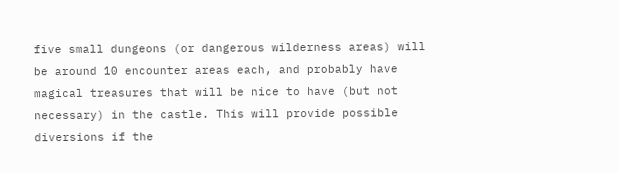five small dungeons (or dangerous wilderness areas) will be around 10 encounter areas each, and probably have magical treasures that will be nice to have (but not necessary) in the castle. This will provide possible diversions if the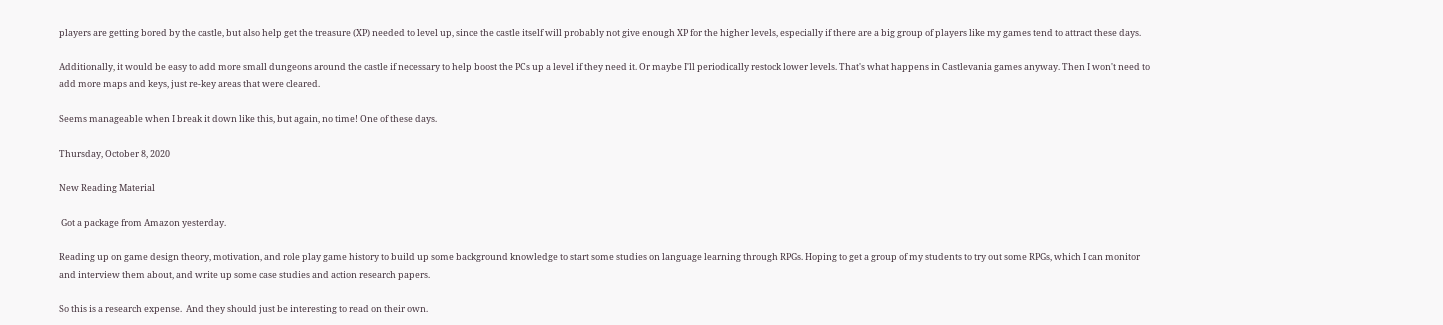players are getting bored by the castle, but also help get the treasure (XP) needed to level up, since the castle itself will probably not give enough XP for the higher levels, especially if there are a big group of players like my games tend to attract these days.

Additionally, it would be easy to add more small dungeons around the castle if necessary to help boost the PCs up a level if they need it. Or maybe I'll periodically restock lower levels. That's what happens in Castlevania games anyway. Then I won't need to add more maps and keys, just re-key areas that were cleared.

Seems manageable when I break it down like this, but again, no time! One of these days.

Thursday, October 8, 2020

New Reading Material

 Got a package from Amazon yesterday.

Reading up on game design theory, motivation, and role play game history to build up some background knowledge to start some studies on language learning through RPGs. Hoping to get a group of my students to try out some RPGs, which I can monitor and interview them about, and write up some case studies and action research papers.

So this is a research expense.  And they should just be interesting to read on their own.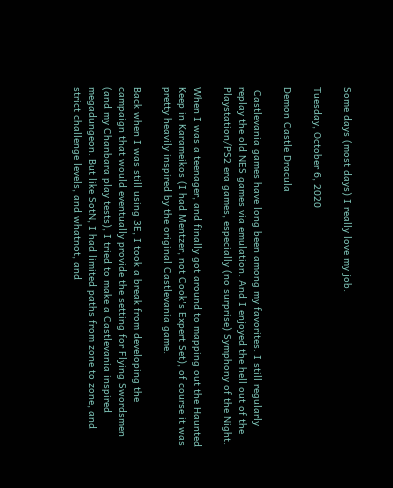Some days (most days) I really love my job.

Tuesday, October 6, 2020

Demon Castle Dracula

 Castlevania games have long been among my favorites. I still regularly replay the old NES games via emulation. And I enjoyed the hell out of the Playstation/PS2 era games, especially (no surprise) Symphony of the Night.

When I was a teenager, and finally got around to mapping out the Haunted Keep in Karameikos (I had Mentzer, not Cook's Expert Set), of course it was pretty heavily inspired by the original Castlevania game.

Back when I was still using 3E, I took a break from developing the campaign that would eventually provide the setting for Flying Swordsmen (and my Chanbara play tests), I tried to make a Castlevania inspired megadungeon. But like SotN, I had limited paths from zone to zone, and strict challenge levels, and whatnot, and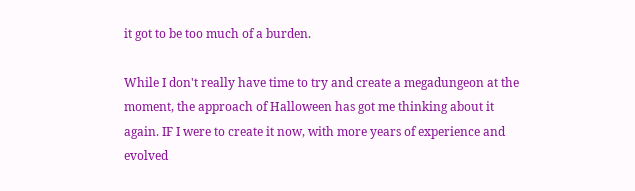it got to be too much of a burden.

While I don't really have time to try and create a megadungeon at the moment, the approach of Halloween has got me thinking about it again. IF I were to create it now, with more years of experience and evolved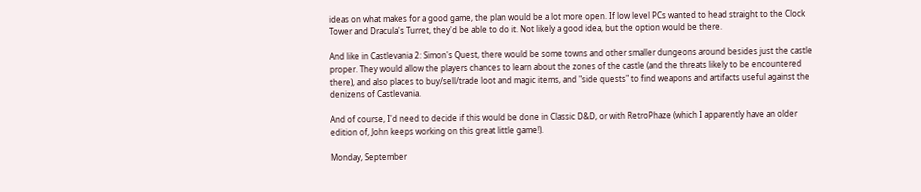ideas on what makes for a good game, the plan would be a lot more open. If low level PCs wanted to head straight to the Clock Tower and Dracula's Turret, they'd be able to do it. Not likely a good idea, but the option would be there.

And like in Castlevania 2: Simon's Quest, there would be some towns and other smaller dungeons around besides just the castle proper. They would allow the players chances to learn about the zones of the castle (and the threats likely to be encountered there), and also places to buy/sell/trade loot and magic items, and "side quests" to find weapons and artifacts useful against the denizens of Castlevania.

And of course, I'd need to decide if this would be done in Classic D&D, or with RetroPhaze (which I apparently have an older edition of, John keeps working on this great little game!).

Monday, September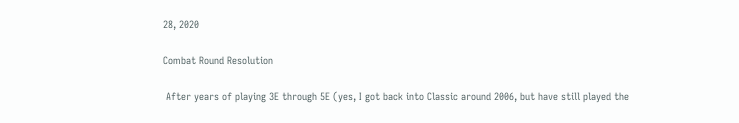28, 2020

Combat Round Resolution

 After years of playing 3E through 5E (yes, I got back into Classic around 2006, but have still played the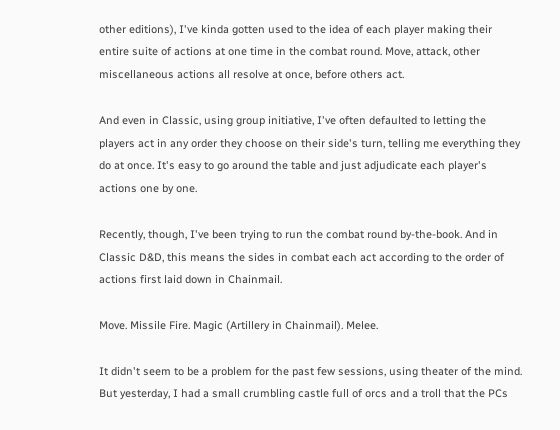other editions), I've kinda gotten used to the idea of each player making their entire suite of actions at one time in the combat round. Move, attack, other miscellaneous actions all resolve at once, before others act.

And even in Classic, using group initiative, I've often defaulted to letting the players act in any order they choose on their side's turn, telling me everything they do at once. It's easy to go around the table and just adjudicate each player's actions one by one.

Recently, though, I've been trying to run the combat round by-the-book. And in Classic D&D, this means the sides in combat each act according to the order of actions first laid down in Chainmail.

Move. Missile Fire. Magic (Artillery in Chainmail). Melee.

It didn't seem to be a problem for the past few sessions, using theater of the mind. But yesterday, I had a small crumbling castle full of orcs and a troll that the PCs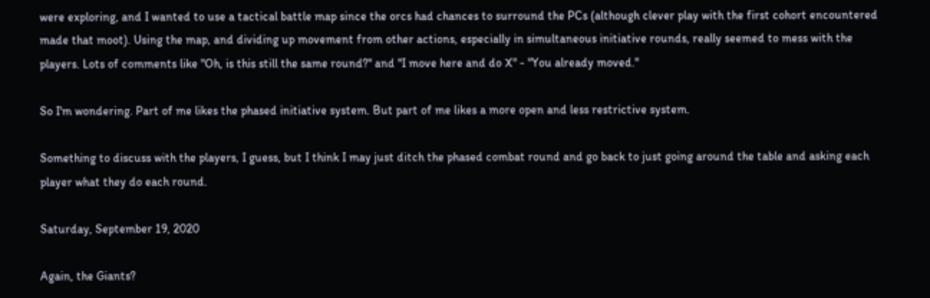were exploring, and I wanted to use a tactical battle map since the orcs had chances to surround the PCs (although clever play with the first cohort encountered made that moot). Using the map, and dividing up movement from other actions, especially in simultaneous initiative rounds, really seemed to mess with the players. Lots of comments like "Oh, is this still the same round?" and "I move here and do X" - "You already moved."

So I'm wondering. Part of me likes the phased initiative system. But part of me likes a more open and less restrictive system.

Something to discuss with the players, I guess, but I think I may just ditch the phased combat round and go back to just going around the table and asking each player what they do each round.

Saturday, September 19, 2020

Again, the Giants?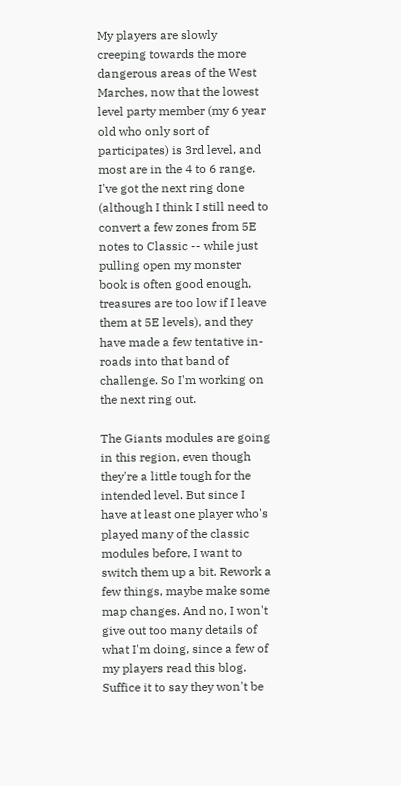My players are slowly creeping towards the more dangerous areas of the West Marches, now that the lowest level party member (my 6 year old who only sort of participates) is 3rd level, and most are in the 4 to 6 range. I've got the next ring done (although I think I still need to convert a few zones from 5E notes to Classic -- while just pulling open my monster book is often good enough, treasures are too low if I leave them at 5E levels), and they have made a few tentative in-roads into that band of challenge. So I'm working on the next ring out.

The Giants modules are going in this region, even though they're a little tough for the intended level. But since I have at least one player who's played many of the classic modules before, I want to switch them up a bit. Rework a few things, maybe make some map changes. And no, I won't give out too many details of what I'm doing, since a few of my players read this blog. Suffice it to say they won't be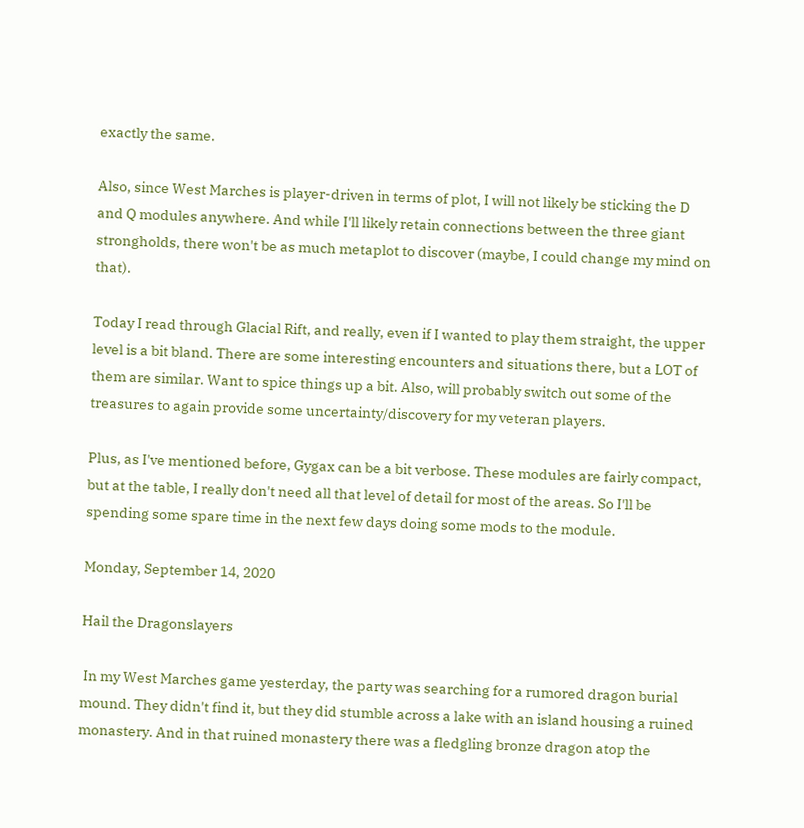exactly the same.

Also, since West Marches is player-driven in terms of plot, I will not likely be sticking the D and Q modules anywhere. And while I'll likely retain connections between the three giant strongholds, there won't be as much metaplot to discover (maybe, I could change my mind on that).

Today I read through Glacial Rift, and really, even if I wanted to play them straight, the upper level is a bit bland. There are some interesting encounters and situations there, but a LOT of them are similar. Want to spice things up a bit. Also, will probably switch out some of the treasures to again provide some uncertainty/discovery for my veteran players.

Plus, as I've mentioned before, Gygax can be a bit verbose. These modules are fairly compact, but at the table, I really don't need all that level of detail for most of the areas. So I'll be spending some spare time in the next few days doing some mods to the module.

Monday, September 14, 2020

Hail the Dragonslayers

 In my West Marches game yesterday, the party was searching for a rumored dragon burial mound. They didn't find it, but they did stumble across a lake with an island housing a ruined monastery. And in that ruined monastery there was a fledgling bronze dragon atop the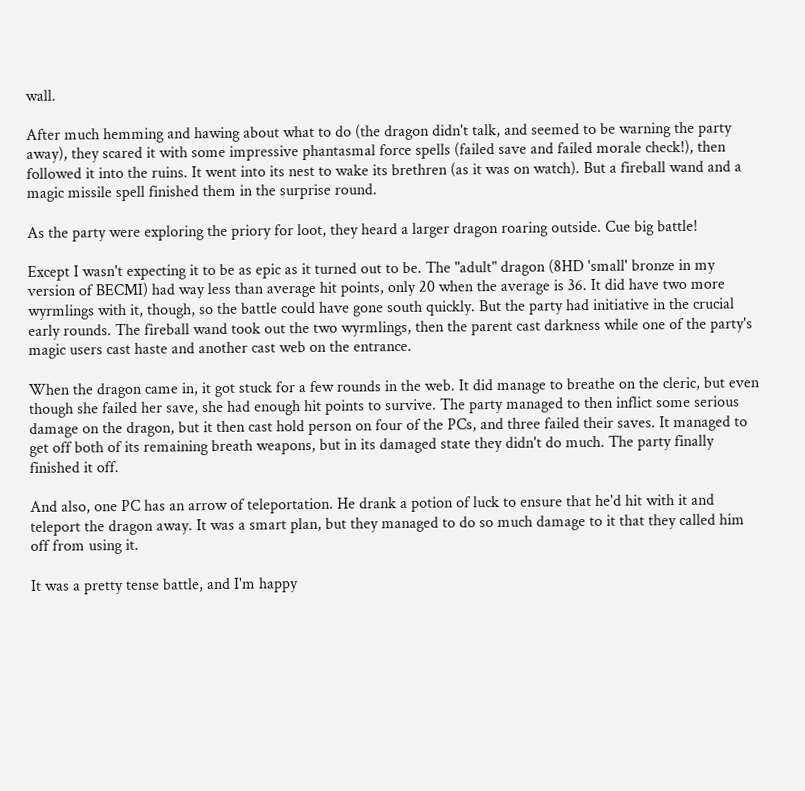wall.

After much hemming and hawing about what to do (the dragon didn't talk, and seemed to be warning the party away), they scared it with some impressive phantasmal force spells (failed save and failed morale check!), then followed it into the ruins. It went into its nest to wake its brethren (as it was on watch). But a fireball wand and a magic missile spell finished them in the surprise round.

As the party were exploring the priory for loot, they heard a larger dragon roaring outside. Cue big battle!

Except I wasn't expecting it to be as epic as it turned out to be. The "adult" dragon (8HD 'small' bronze in my version of BECMI) had way less than average hit points, only 20 when the average is 36. It did have two more wyrmlings with it, though, so the battle could have gone south quickly. But the party had initiative in the crucial early rounds. The fireball wand took out the two wyrmlings, then the parent cast darkness while one of the party's magic users cast haste and another cast web on the entrance.

When the dragon came in, it got stuck for a few rounds in the web. It did manage to breathe on the cleric, but even though she failed her save, she had enough hit points to survive. The party managed to then inflict some serious damage on the dragon, but it then cast hold person on four of the PCs, and three failed their saves. It managed to get off both of its remaining breath weapons, but in its damaged state they didn't do much. The party finally finished it off.

And also, one PC has an arrow of teleportation. He drank a potion of luck to ensure that he'd hit with it and teleport the dragon away. It was a smart plan, but they managed to do so much damage to it that they called him off from using it.

It was a pretty tense battle, and I'm happy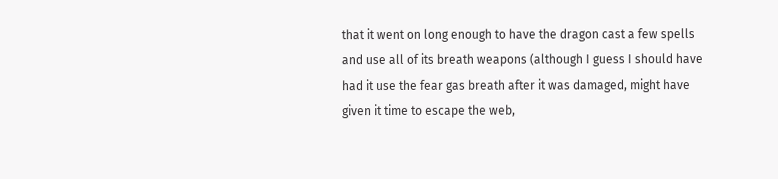that it went on long enough to have the dragon cast a few spells and use all of its breath weapons (although I guess I should have had it use the fear gas breath after it was damaged, might have given it time to escape the web,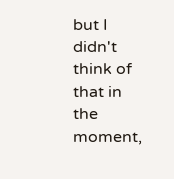but I didn't think of that in the moment,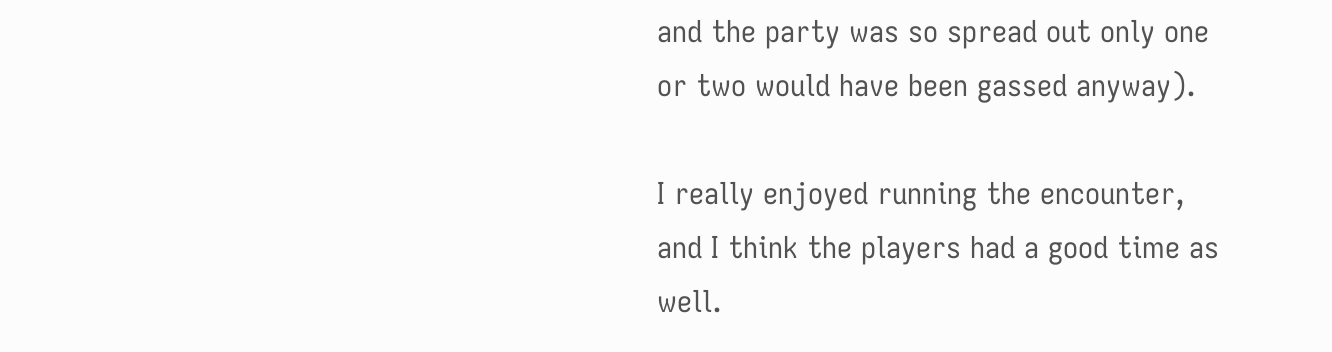and the party was so spread out only one or two would have been gassed anyway).

I really enjoyed running the encounter, and I think the players had a good time as well.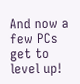And now a few PCs get to level up!